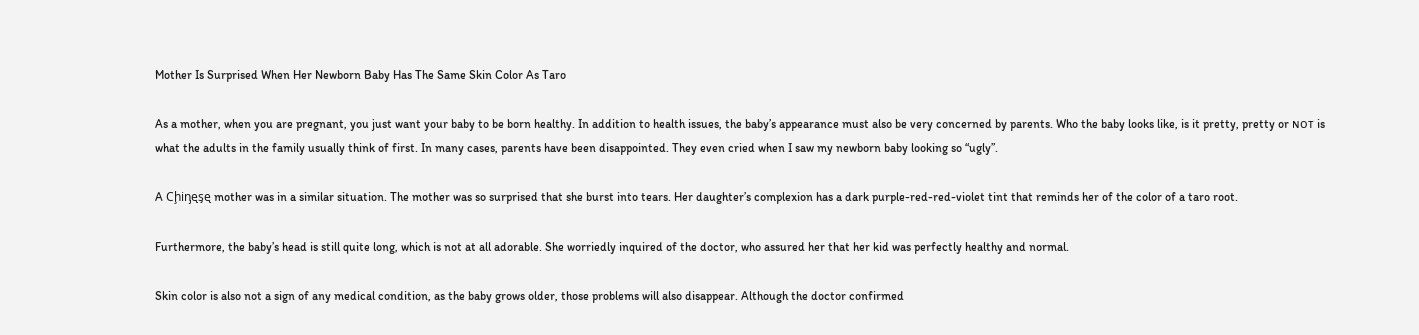Mother Is Surprised When Her Newborn Baby Has The Same Skin Color As Taro

As a mother, when you are pregnant, you just want your baby to be born healthy. In addition to health issues, the baby’s appearance must also be very concerned by parents. Who the baby looks like, is it pretty, pretty or ɴᴏᴛ is what the adults in the family usually think of first. In many cases, parents have been disappointed. They even cried when I saw my newborn baby looking so “ugly”.

A Cḩіᶇᶒᶊᶒ mother was in a similar situation. The mother was so surprised that she burst into tears. Her daughter’s complexion has a dark purple-red-red-violet tint that reminds her of the color of a taro root.

Furthermore, the baby’s head is still quite long, which is not at all adorable. She worriedly inquired of the doctor, who assured her that her kid was perfectly healthy and normal.

Skin color is also not a sign of any medical condition, as the baby grows older, those problems will also disappear. Although the doctor confirmed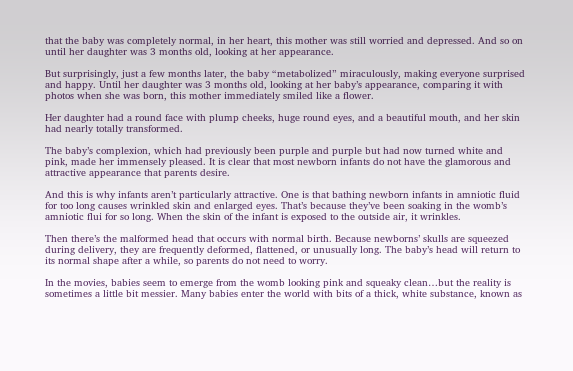that the baby was completely normal, in her heart, this mother was still worried and depressed. And so on until her daughter was 3 months old, looking at her appearance.

But surprisingly, just a few months later, the baby “metabolized” miraculously, making everyone surprised and happy. Until her daughter was 3 months old, looking at her baby’s appearance, comparing it with photos when she was born, this mother immediately smiled like a flower.

Her daughter had a round face with plump cheeks, huge round eyes, and a beautiful mouth, and her skin had nearly totally transformed.

The baby’s complexion, which had previously been purple and purple but had now turned white and pink, made her immensely pleased. It is clear that most newborn infants do not have the glamorous and attractive appearance that parents desire.

And this is why infants aren’t particularly attractive. One is that bathing newborn infants in amniotic fluid for too long causes wrinkled skin and enlarged eyes. That’s because they’ve been soaking in the womb’s  amniotic flui for so long. When the skin of the infant is exposed to the outside air, it wrinkles.

Then there’s the malformed head that occurs with normal birth. Because newborns’ skulls are squeezed during delivery, they are frequently deformed, flattened, or unusually long. The baby’s head will return to its normal shape after a while, so parents do not need to worry.

In the movies, babies seem to emerge from the womb looking pink and squeaky clean…but the reality is sometimes a little bit messier. Many babies enter the world with bits of a thick, white substance, known as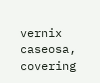vernix caseosa, covering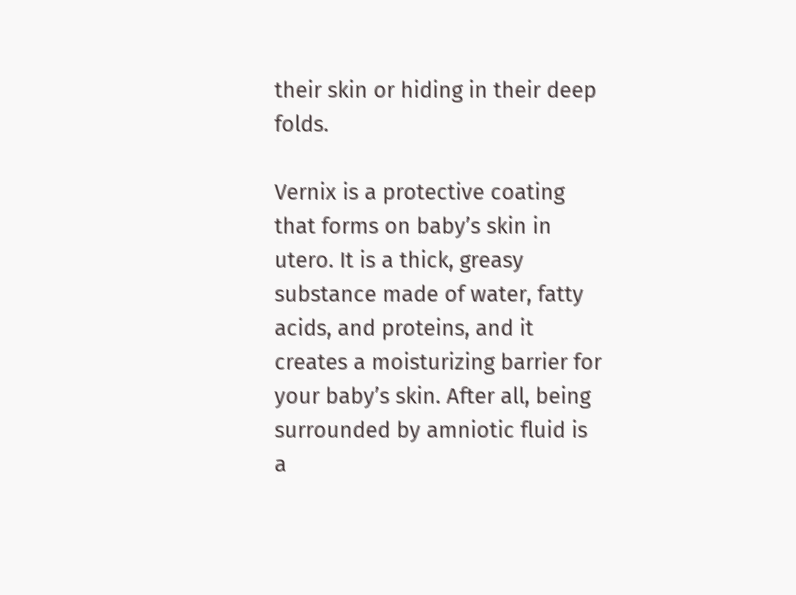their skin or hiding in their deep folds.

Vernix is a protective coating that forms on baby’s skin in utero. It is a thick, greasy substance made of water, fatty acids, and proteins, and it creates a moisturizing barrier for your baby’s skin. After all, being surrounded by amniotic fluid is a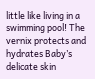little like living in a swimming pool! The vernix protects and hydrates Baby’s delicate skin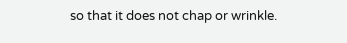so that it does not chap or wrinkle.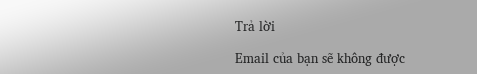Trả lời

Email của bạn sẽ không được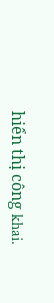hiển thị công khai.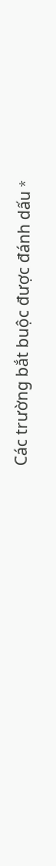Các trường bắt buộc được đánh dấu *